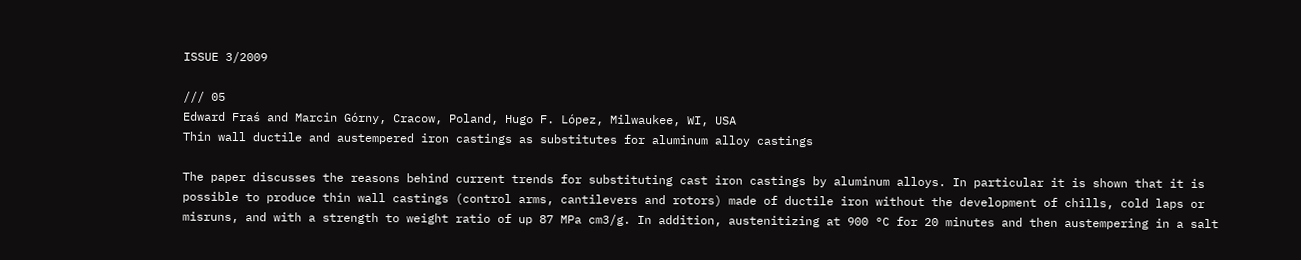ISSUE 3/2009

/// 05
Edward Fraś and Marcin Górny, Cracow, Poland, Hugo F. López, Milwaukee, WI, USA
Thin wall ductile and austempered iron castings as substitutes for aluminum alloy castings

The paper discusses the reasons behind current trends for substituting cast iron castings by aluminum alloys. In particular it is shown that it is possible to produce thin wall castings (control arms, cantilevers and rotors) made of ductile iron without the development of chills, cold laps or misruns, and with a strength to weight ratio of up 87 MPa cm3/g. In addition, austenitizing at 900 °C for 20 minutes and then austempering in a salt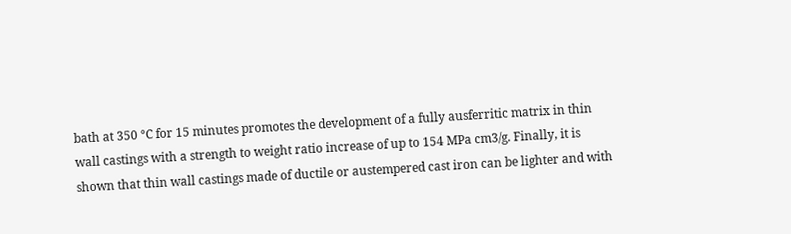bath at 350 °C for 15 minutes promotes the development of a fully ausferritic matrix in thin wall castings with a strength to weight ratio increase of up to 154 MPa cm3/g. Finally, it is shown that thin wall castings made of ductile or austempered cast iron can be lighter and with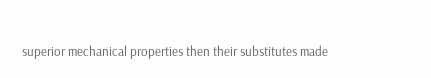superior mechanical properties then their substitutes made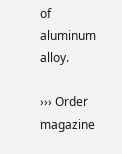of aluminum alloy.

››› Order magazine